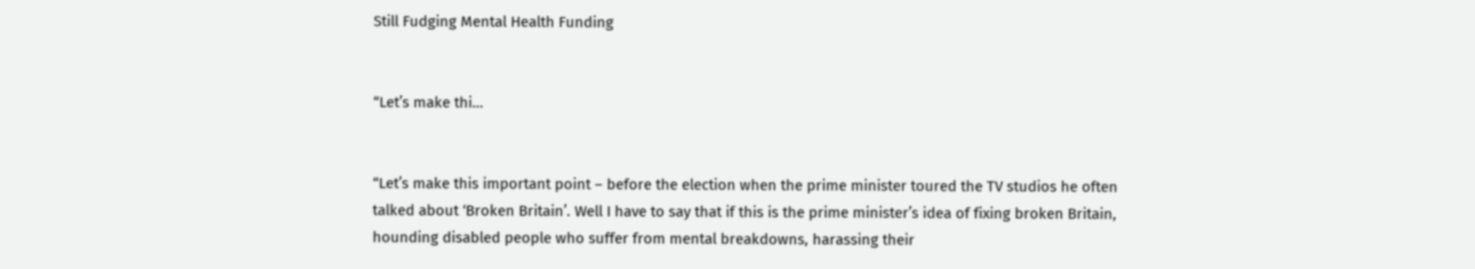Still Fudging Mental Health Funding


“Let’s make thi…


“Let’s make this important point – before the election when the prime minister toured the TV studios he often talked about ‘Broken Britain’. Well I have to say that if this is the prime minister’s idea of fixing broken Britain, hounding disabled people who suffer from mental breakdowns, harassing their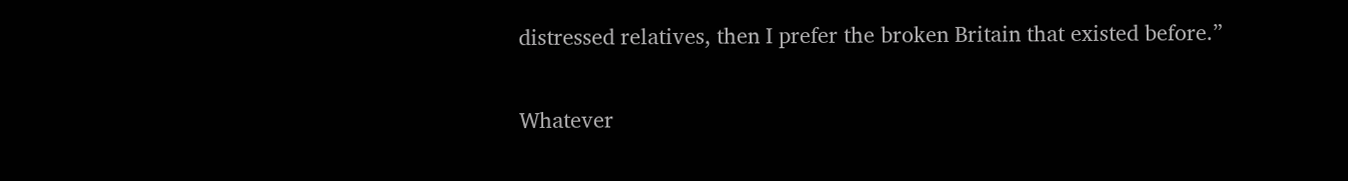distressed relatives, then I prefer the broken Britain that existed before.”

Whatever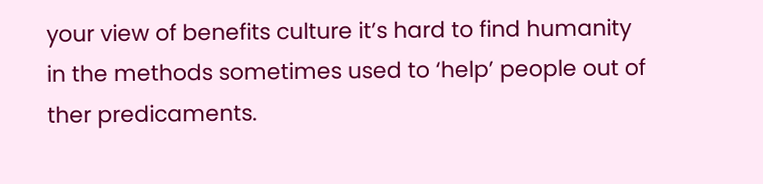your view of benefits culture it’s hard to find humanity in the methods sometimes used to ‘help’ people out of ther predicaments.